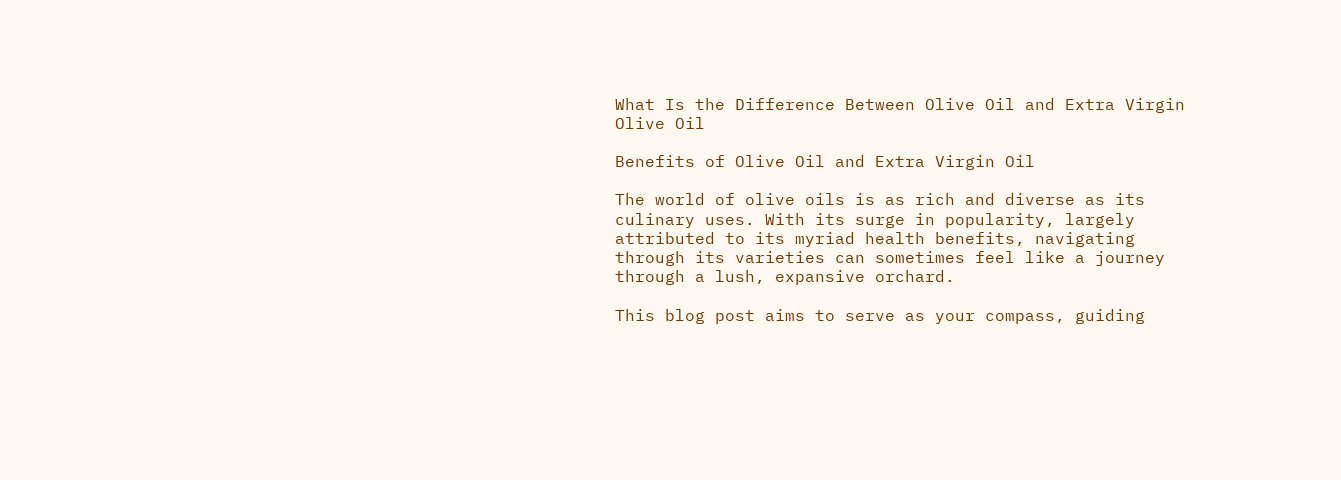What Is the Difference Between Olive Oil and Extra Virgin Olive Oil

Benefits of Olive Oil and Extra Virgin Oil

The world of olive oils is as rich and diverse as its culinary uses. With its surge in popularity, largely attributed to its myriad health benefits, navigating through its varieties can sometimes feel like a journey through a lush, expansive orchard.

This blog post aims to serve as your compass, guiding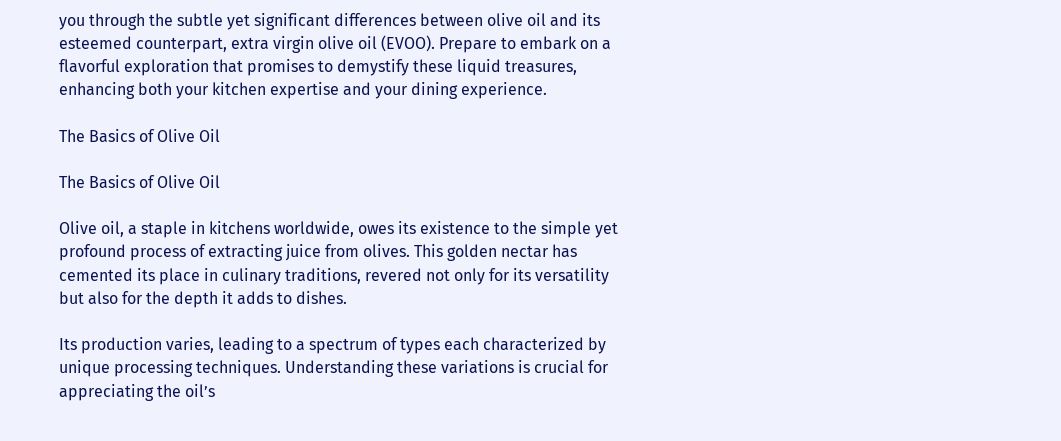you through the subtle yet significant differences between olive oil and its esteemed counterpart, extra virgin olive oil (EVOO). Prepare to embark on a flavorful exploration that promises to demystify these liquid treasures, enhancing both your kitchen expertise and your dining experience.

The Basics of Olive Oil

The Basics of Olive Oil

Olive oil, a staple in kitchens worldwide, owes its existence to the simple yet profound process of extracting juice from olives. This golden nectar has cemented its place in culinary traditions, revered not only for its versatility but also for the depth it adds to dishes.

Its production varies, leading to a spectrum of types each characterized by unique processing techniques. Understanding these variations is crucial for appreciating the oil’s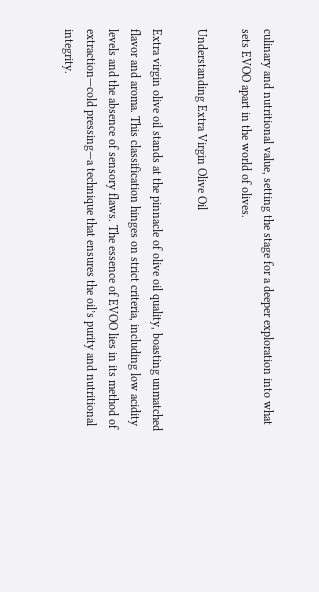culinary and nutritional value, setting the stage for a deeper exploration into what sets EVOO apart in the world of olives.

Understanding Extra Virgin Olive Oil

Extra virgin olive oil stands at the pinnacle of olive oil quality, boasting unmatched flavor and aroma. This classification hinges on strict criteria, including low acidity levels and the absence of sensory flaws. The essence of EVOO lies in its method of extraction—cold pressing—a technique that ensures the oil’s purity and nutritional integrity.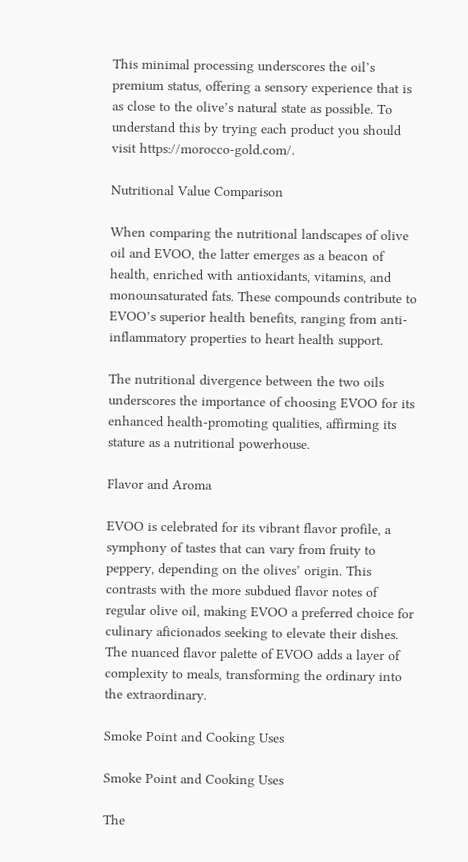This minimal processing underscores the oil’s premium status, offering a sensory experience that is as close to the olive’s natural state as possible. To understand this by trying each product you should visit https://morocco-gold.com/.

Nutritional Value Comparison

When comparing the nutritional landscapes of olive oil and EVOO, the latter emerges as a beacon of health, enriched with antioxidants, vitamins, and monounsaturated fats. These compounds contribute to EVOO’s superior health benefits, ranging from anti-inflammatory properties to heart health support.

The nutritional divergence between the two oils underscores the importance of choosing EVOO for its enhanced health-promoting qualities, affirming its stature as a nutritional powerhouse.

Flavor and Aroma

EVOO is celebrated for its vibrant flavor profile, a symphony of tastes that can vary from fruity to peppery, depending on the olives’ origin. This contrasts with the more subdued flavor notes of regular olive oil, making EVOO a preferred choice for culinary aficionados seeking to elevate their dishes. The nuanced flavor palette of EVOO adds a layer of complexity to meals, transforming the ordinary into the extraordinary.

Smoke Point and Cooking Uses

Smoke Point and Cooking Uses

The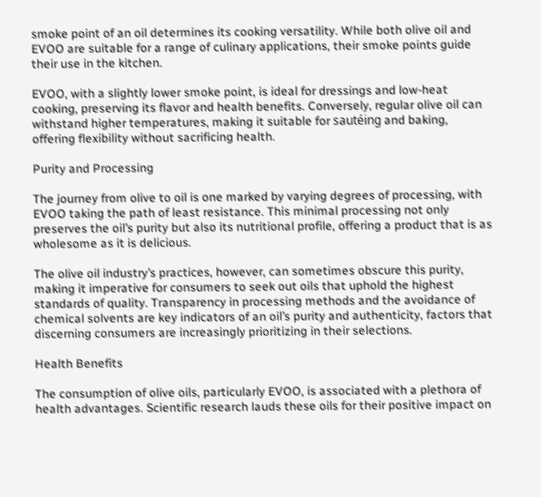smoke point of an oil determines its cooking versatility. While both olive oil and EVOO are suitable for a range of culinary applications, their smoke points guide their use in the kitchen.

EVOO, with a slightly lower smoke point, is ideal for dressings and low-heat cooking, preserving its flavor and health benefits. Conversely, regular olive oil can withstand higher temperatures, making it suitable for sautéing and baking, offering flexibility without sacrificing health.

Purity and Processing

The journey from olive to oil is one marked by varying degrees of processing, with EVOO taking the path of least resistance. This minimal processing not only preserves the oil’s purity but also its nutritional profile, offering a product that is as wholesome as it is delicious.

The olive oil industry’s practices, however, can sometimes obscure this purity, making it imperative for consumers to seek out oils that uphold the highest standards of quality. Transparency in processing methods and the avoidance of chemical solvents are key indicators of an oil’s purity and authenticity, factors that discerning consumers are increasingly prioritizing in their selections.

Health Benefits

The consumption of olive oils, particularly EVOO, is associated with a plethora of health advantages. Scientific research lauds these oils for their positive impact on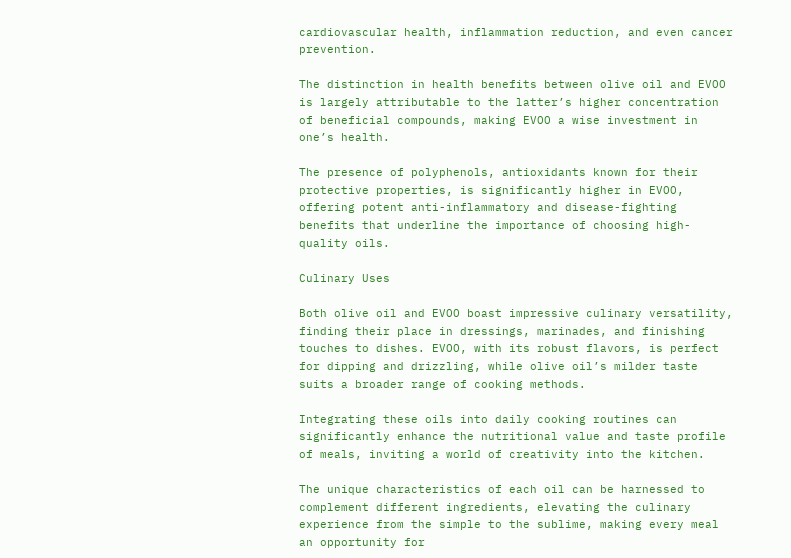cardiovascular health, inflammation reduction, and even cancer prevention.

The distinction in health benefits between olive oil and EVOO is largely attributable to the latter’s higher concentration of beneficial compounds, making EVOO a wise investment in one’s health.

The presence of polyphenols, antioxidants known for their protective properties, is significantly higher in EVOO, offering potent anti-inflammatory and disease-fighting benefits that underline the importance of choosing high-quality oils.

Culinary Uses

Both olive oil and EVOO boast impressive culinary versatility, finding their place in dressings, marinades, and finishing touches to dishes. EVOO, with its robust flavors, is perfect for dipping and drizzling, while olive oil’s milder taste suits a broader range of cooking methods.

Integrating these oils into daily cooking routines can significantly enhance the nutritional value and taste profile of meals, inviting a world of creativity into the kitchen.

The unique characteristics of each oil can be harnessed to complement different ingredients, elevating the culinary experience from the simple to the sublime, making every meal an opportunity for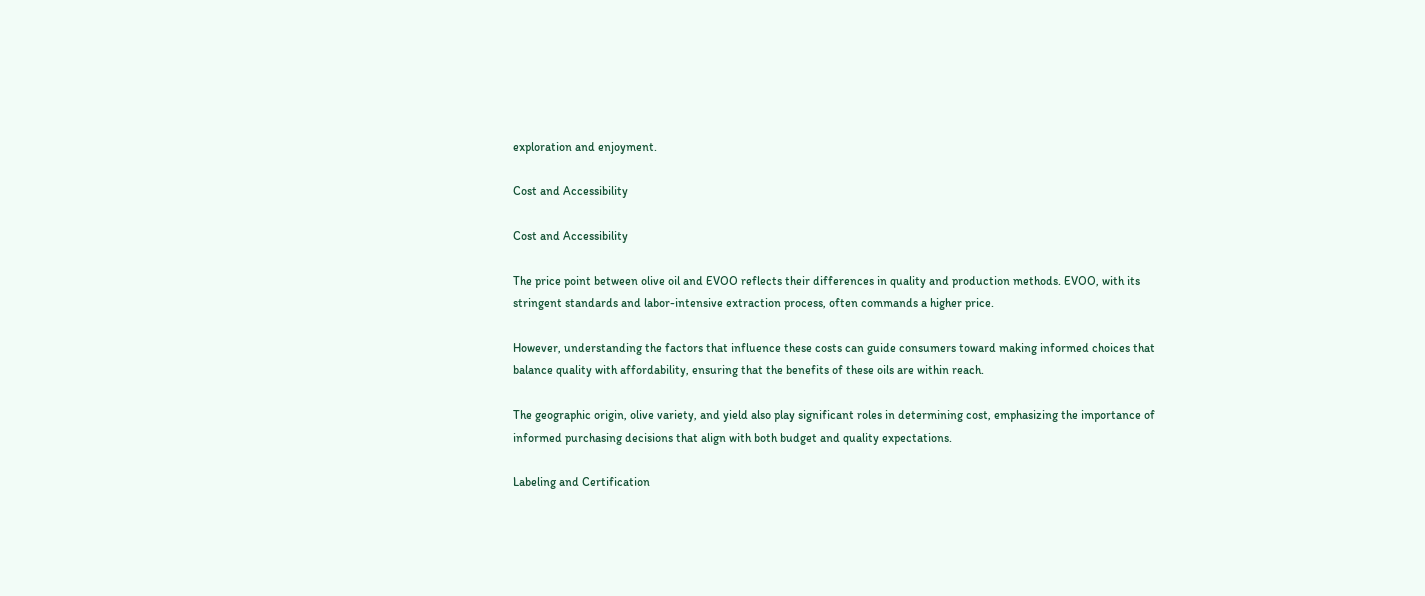exploration and enjoyment.

Cost and Accessibility

Cost and Accessibility

The price point between olive oil and EVOO reflects their differences in quality and production methods. EVOO, with its stringent standards and labor-intensive extraction process, often commands a higher price.

However, understanding the factors that influence these costs can guide consumers toward making informed choices that balance quality with affordability, ensuring that the benefits of these oils are within reach.

The geographic origin, olive variety, and yield also play significant roles in determining cost, emphasizing the importance of informed purchasing decisions that align with both budget and quality expectations.

Labeling and Certification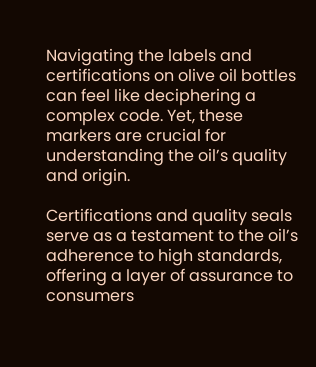Navigating the labels and certifications on olive oil bottles can feel like deciphering a complex code. Yet, these markers are crucial for understanding the oil’s quality and origin.

Certifications and quality seals serve as a testament to the oil’s adherence to high standards, offering a layer of assurance to consumers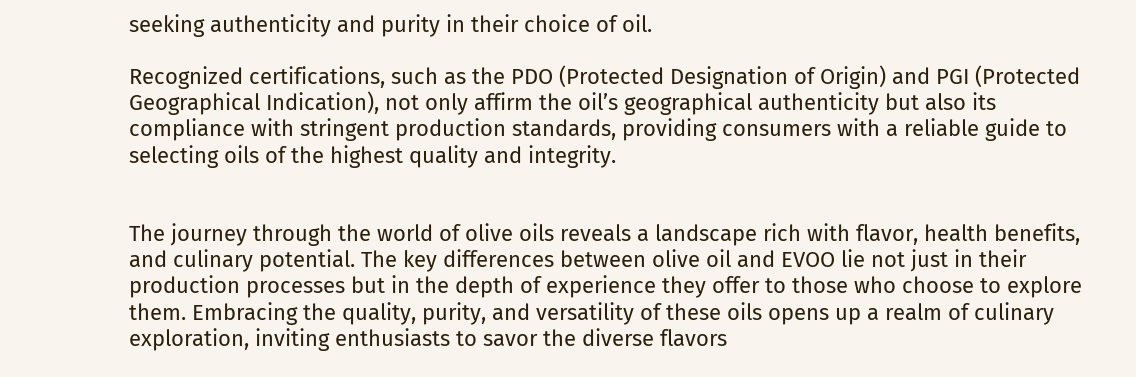seeking authenticity and purity in their choice of oil.

Recognized certifications, such as the PDO (Protected Designation of Origin) and PGI (Protected Geographical Indication), not only affirm the oil’s geographical authenticity but also its compliance with stringent production standards, providing consumers with a reliable guide to selecting oils of the highest quality and integrity.


The journey through the world of olive oils reveals a landscape rich with flavor, health benefits, and culinary potential. The key differences between olive oil and EVOO lie not just in their production processes but in the depth of experience they offer to those who choose to explore them. Embracing the quality, purity, and versatility of these oils opens up a realm of culinary exploration, inviting enthusiasts to savor the diverse flavors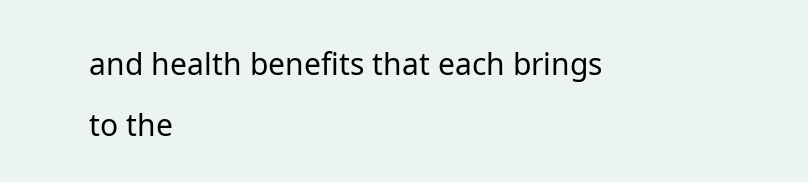and health benefits that each brings to the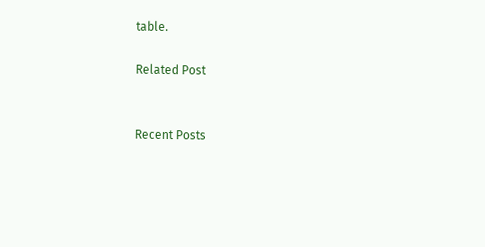table.

Related Post


Recent Posts